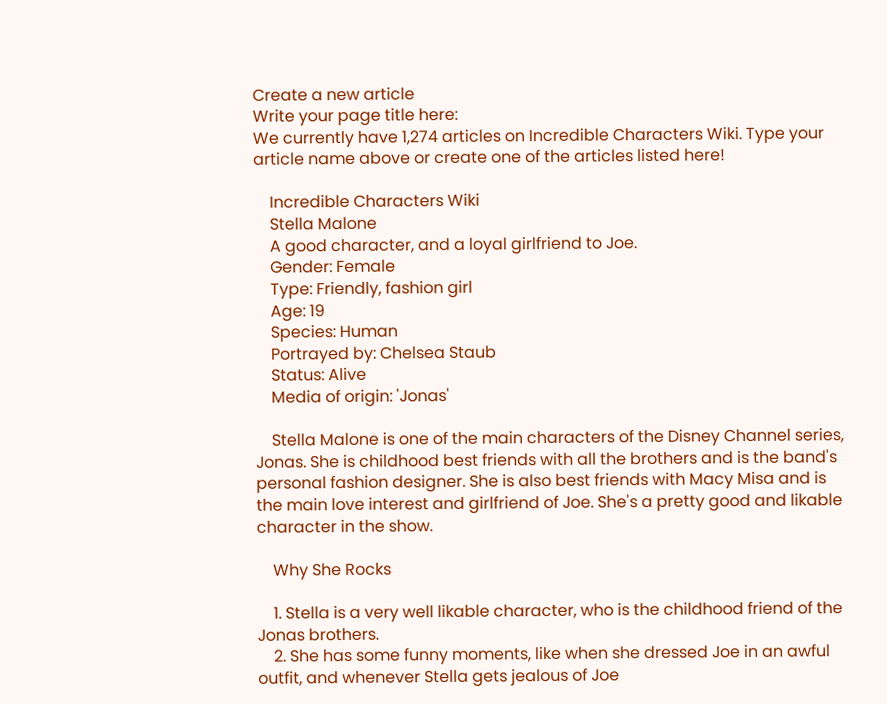Create a new article
Write your page title here:
We currently have 1,274 articles on Incredible Characters Wiki. Type your article name above or create one of the articles listed here!

    Incredible Characters Wiki
    Stella Malone
    A good character, and a loyal girlfriend to Joe.
    Gender: Female
    Type: Friendly, fashion girl
    Age: 19
    Species: Human
    Portrayed by: Chelsea Staub
    Status: Alive
    Media of origin: 'Jonas'

    Stella Malone is one of the main characters of the Disney Channel series, Jonas. She is childhood best friends with all the brothers and is the band's personal fashion designer. She is also best friends with Macy Misa and is the main love interest and girlfriend of Joe. She's a pretty good and likable character in the show.

    Why She Rocks

    1. Stella is a very well likable character, who is the childhood friend of the Jonas brothers.
    2. She has some funny moments, like when she dressed Joe in an awful outfit, and whenever Stella gets jealous of Joe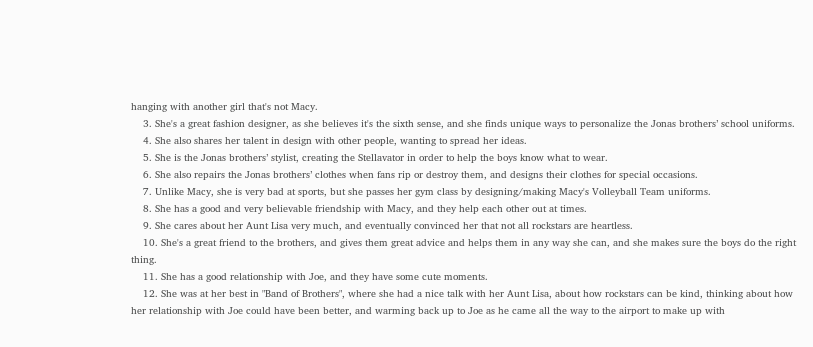hanging with another girl that's not Macy.
    3. She's a great fashion designer, as she believes it's the sixth sense, and she finds unique ways to personalize the Jonas brothers’ school uniforms.
    4. She also shares her talent in design with other people, wanting to spread her ideas.
    5. She is the Jonas brothers’ stylist, creating the Stellavator in order to help the boys know what to wear.
    6. She also repairs the Jonas brothers’ clothes when fans rip or destroy them, and designs their clothes for special occasions.
    7. Unlike Macy, she is very bad at sports, but she passes her gym class by designing/making Macy's Volleyball Team uniforms.
    8. She has a good and very believable friendship with Macy, and they help each other out at times.
    9. She cares about her Aunt Lisa very much, and eventually convinced her that not all rockstars are heartless.
    10. She's a great friend to the brothers, and gives them great advice and helps them in any way she can, and she makes sure the boys do the right thing.
    11. She has a good relationship with Joe, and they have some cute moments.
    12. She was at her best in "Band of Brothers", where she had a nice talk with her Aunt Lisa, about how rockstars can be kind, thinking about how her relationship with Joe could have been better, and warming back up to Joe as he came all the way to the airport to make up with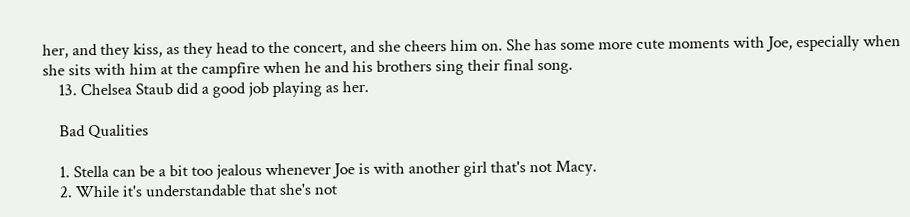her, and they kiss, as they head to the concert, and she cheers him on. She has some more cute moments with Joe, especially when she sits with him at the campfire when he and his brothers sing their final song.
    13. Chelsea Staub did a good job playing as her.

    Bad Qualities

    1. Stella can be a bit too jealous whenever Joe is with another girl that's not Macy.
    2. While it's understandable that she's not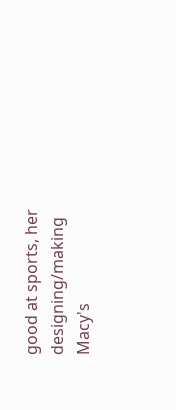good at sports, her designing/making Macy's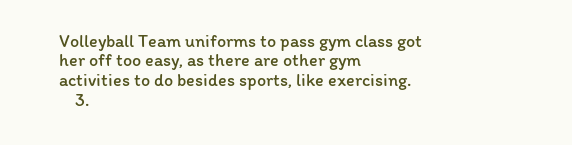Volleyball Team uniforms to pass gym class got her off too easy, as there are other gym activities to do besides sports, like exercising.
    3.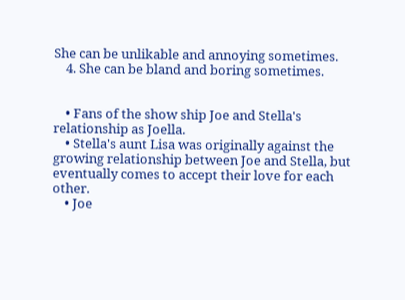She can be unlikable and annoying sometimes.
    4. She can be bland and boring sometimes.


    • Fans of the show ship Joe and Stella's relationship as Joella.
    • Stella's aunt Lisa was originally against the growing relationship between Joe and Stella, but eventually comes to accept their love for each other.
    • Joe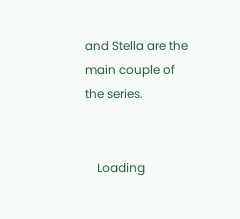and Stella are the main couple of the series.


    Loading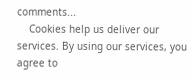comments...
    Cookies help us deliver our services. By using our services, you agree to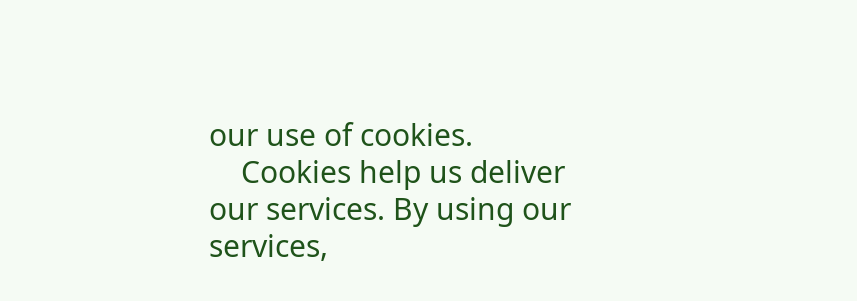our use of cookies.
    Cookies help us deliver our services. By using our services,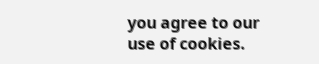you agree to our use of cookies.